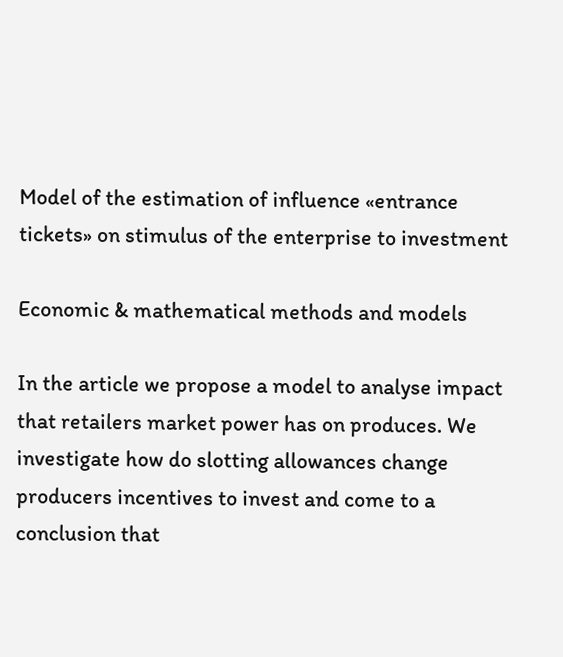Model of the estimation of influence «entrance tickets» on stimulus of the enterprise to investment

Economic & mathematical methods and models

In the article we propose a model to analyse impact that retailers market power has on produces. We investigate how do slotting allowances change producers incentives to invest and come to a conclusion that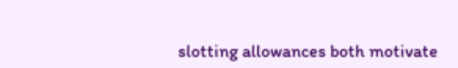slotting allowances both motivate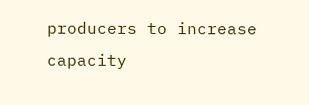producers to increase capacity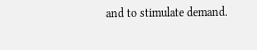and to stimulate demand.